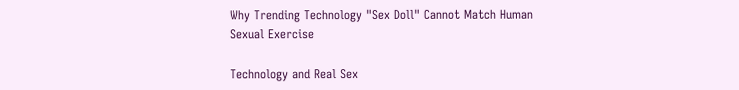Why Trending Technology "Sex Doll" Cannot Match Human Sexual Exercise

Technology and Real Sex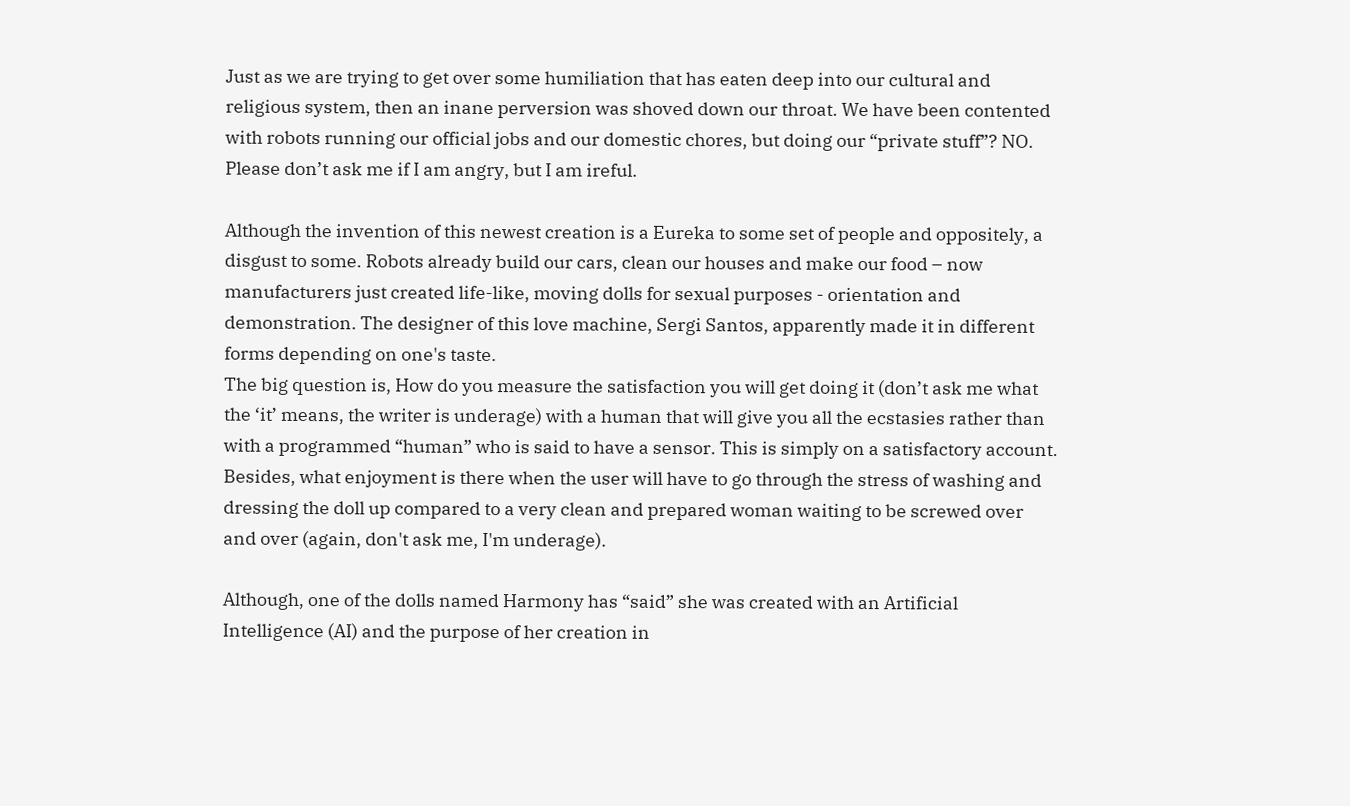Just as we are trying to get over some humiliation that has eaten deep into our cultural and religious system, then an inane perversion was shoved down our throat. We have been contented with robots running our official jobs and our domestic chores, but doing our “private stuff”? NO. Please don’t ask me if I am angry, but I am ireful.

Although the invention of this newest creation is a Eureka to some set of people and oppositely, a disgust to some. Robots already build our cars, clean our houses and make our food – now manufacturers just created life-like, moving dolls for sexual purposes - orientation and demonstration. The designer of this love machine, Sergi Santos, apparently made it in different forms depending on one's taste.
The big question is, How do you measure the satisfaction you will get doing it (don’t ask me what the ‘it’ means, the writer is underage) with a human that will give you all the ecstasies rather than with a programmed “human” who is said to have a sensor. This is simply on a satisfactory account. Besides, what enjoyment is there when the user will have to go through the stress of washing and dressing the doll up compared to a very clean and prepared woman waiting to be screwed over and over (again, don't ask me, I'm underage).

Although, one of the dolls named Harmony has “said” she was created with an Artificial Intelligence (AI) and the purpose of her creation in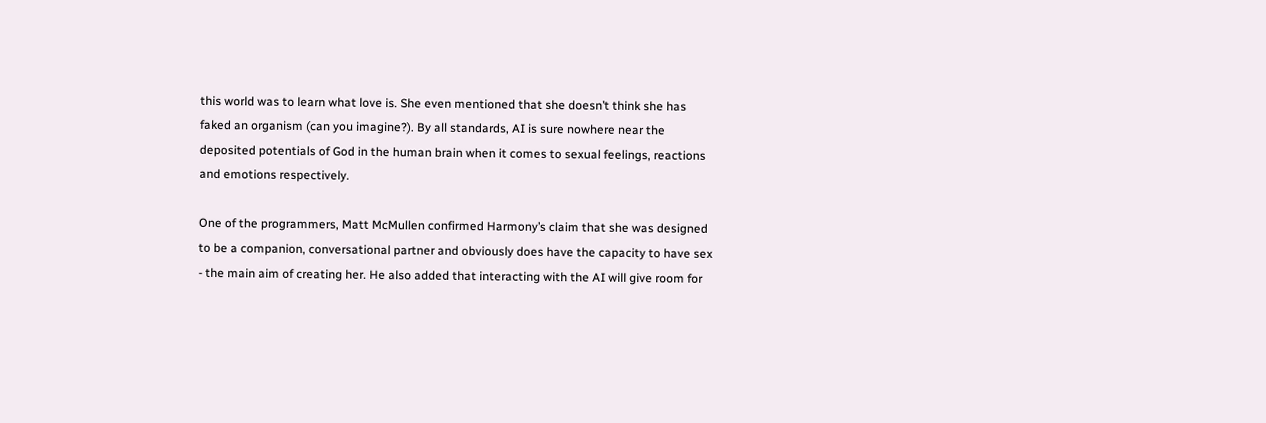this world was to learn what love is. She even mentioned that she doesn’t think she has faked an organism (can you imagine?). By all standards, AI is sure nowhere near the deposited potentials of God in the human brain when it comes to sexual feelings, reactions and emotions respectively.

One of the programmers, Matt McMullen confirmed Harmony’s claim that she was designed to be a companion, conversational partner and obviously does have the capacity to have sex - the main aim of creating her. He also added that interacting with the AI will give room for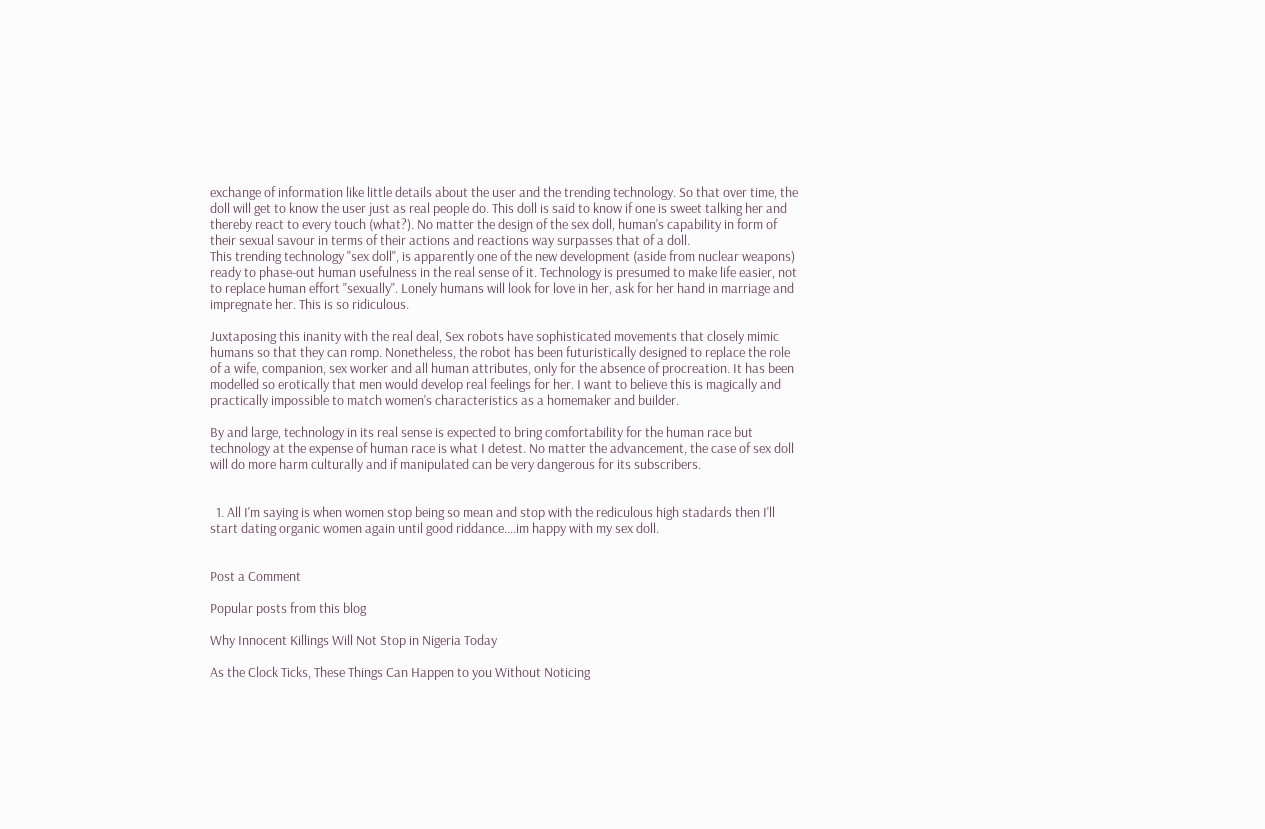exchange of information like little details about the user and the trending technology. So that over time, the doll will get to know the user just as real people do. This doll is said to know if one is sweet talking her and thereby react to every touch (what?). No matter the design of the sex doll, human's capability in form of their sexual savour in terms of their actions and reactions way surpasses that of a doll.
This trending technology "sex doll", is apparently one of the new development (aside from nuclear weapons) ready to phase-out human usefulness in the real sense of it. Technology is presumed to make life easier, not to replace human effort "sexually". Lonely humans will look for love in her, ask for her hand in marriage and impregnate her. This is so ridiculous.

Juxtaposing this inanity with the real deal, Sex robots have sophisticated movements that closely mimic humans so that they can romp. Nonetheless, the robot has been futuristically designed to replace the role of a wife, companion, sex worker and all human attributes, only for the absence of procreation. It has been modelled so erotically that men would develop real feelings for her. I want to believe this is magically and practically impossible to match women's characteristics as a homemaker and builder.

By and large, technology in its real sense is expected to bring comfortability for the human race but technology at the expense of human race is what I detest. No matter the advancement, the case of sex doll will do more harm culturally and if manipulated can be very dangerous for its subscribers.


  1. All I'm saying is when women stop being so mean and stop with the rediculous high stadards then I'll start dating organic women again until good riddance....im happy with my sex doll.


Post a Comment

Popular posts from this blog

Why Innocent Killings Will Not Stop in Nigeria Today

As the Clock Ticks, These Things Can Happen to you Without Noticing